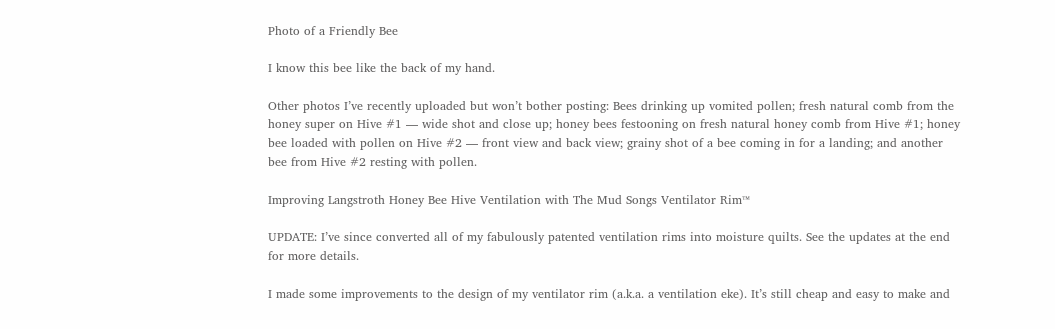Photo of a Friendly Bee

I know this bee like the back of my hand.

Other photos I’ve recently uploaded but won’t bother posting: Bees drinking up vomited pollen; fresh natural comb from the honey super on Hive #1 — wide shot and close up; honey bees festooning on fresh natural honey comb from Hive #1; honey bee loaded with pollen on Hive #2 — front view and back view; grainy shot of a bee coming in for a landing; and another bee from Hive #2 resting with pollen.

Improving Langstroth Honey Bee Hive Ventilation with The Mud Songs Ventilator Rim™

UPDATE: I’ve since converted all of my fabulously patented ventilation rims into moisture quilts. See the updates at the end for more details.

I made some improvements to the design of my ventilator rim (a.k.a. a ventilation eke). It’s still cheap and easy to make and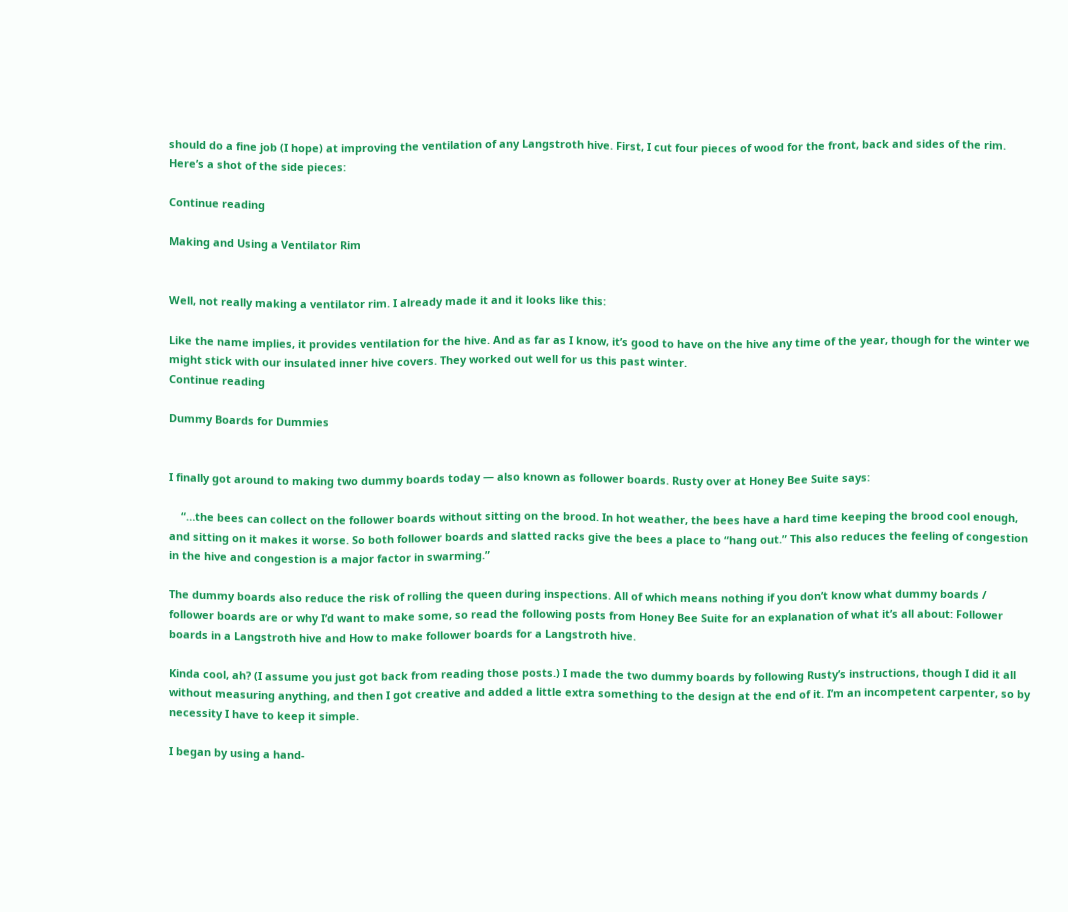should do a fine job (I hope) at improving the ventilation of any Langstroth hive. First, I cut four pieces of wood for the front, back and sides of the rim. Here’s a shot of the side pieces:

Continue reading

Making and Using a Ventilator Rim


Well, not really making a ventilator rim. I already made it and it looks like this:

Like the name implies, it provides ventilation for the hive. And as far as I know, it’s good to have on the hive any time of the year, though for the winter we might stick with our insulated inner hive covers. They worked out well for us this past winter.
Continue reading

Dummy Boards for Dummies


I finally got around to making two dummy boards today — also known as follower boards. Rusty over at Honey Bee Suite says:

    “…the bees can collect on the follower boards without sitting on the brood. In hot weather, the bees have a hard time keeping the brood cool enough, and sitting on it makes it worse. So both follower boards and slatted racks give the bees a place to “hang out.” This also reduces the feeling of congestion in the hive and congestion is a major factor in swarming.”

The dummy boards also reduce the risk of rolling the queen during inspections. All of which means nothing if you don’t know what dummy boards / follower boards are or why I’d want to make some, so read the following posts from Honey Bee Suite for an explanation of what it’s all about: Follower boards in a Langstroth hive and How to make follower boards for a Langstroth hive.

Kinda cool, ah? (I assume you just got back from reading those posts.) I made the two dummy boards by following Rusty’s instructions, though I did it all without measuring anything, and then I got creative and added a little extra something to the design at the end of it. I’m an incompetent carpenter, so by necessity I have to keep it simple.

I began by using a hand-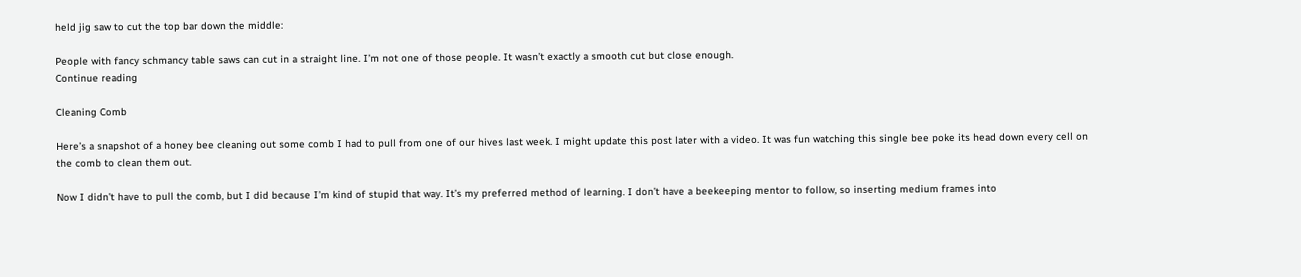held jig saw to cut the top bar down the middle:

People with fancy schmancy table saws can cut in a straight line. I’m not one of those people. It wasn’t exactly a smooth cut but close enough.
Continue reading

Cleaning Comb

Here’s a snapshot of a honey bee cleaning out some comb I had to pull from one of our hives last week. I might update this post later with a video. It was fun watching this single bee poke its head down every cell on the comb to clean them out.

Now I didn’t have to pull the comb, but I did because I’m kind of stupid that way. It’s my preferred method of learning. I don’t have a beekeeping mentor to follow, so inserting medium frames into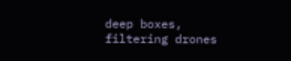deep boxes, filtering drones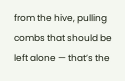from the hive, pulling combs that should be left alone — that’s the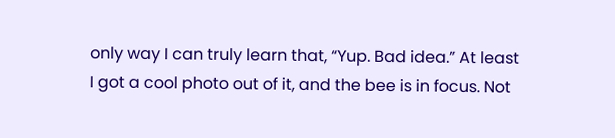only way I can truly learn that, “Yup. Bad idea.” At least I got a cool photo out of it, and the bee is in focus. Not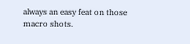always an easy feat on those macro shots.